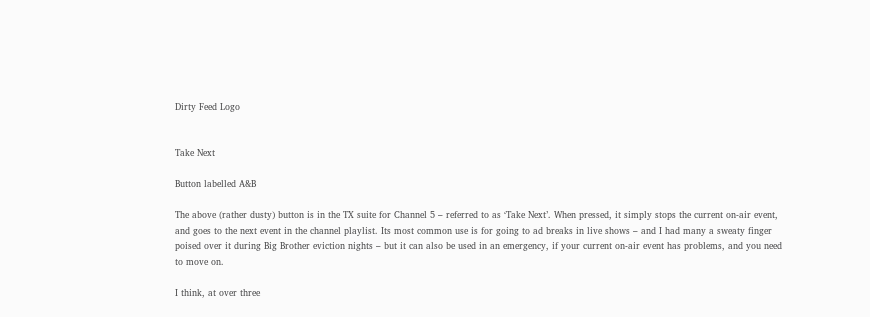Dirty Feed Logo


Take Next

Button labelled A&B

The above (rather dusty) button is in the TX suite for Channel 5 – referred to as ‘Take Next’. When pressed, it simply stops the current on-air event, and goes to the next event in the channel playlist. Its most common use is for going to ad breaks in live shows – and I had many a sweaty finger poised over it during Big Brother eviction nights – but it can also be used in an emergency, if your current on-air event has problems, and you need to move on.

I think, at over three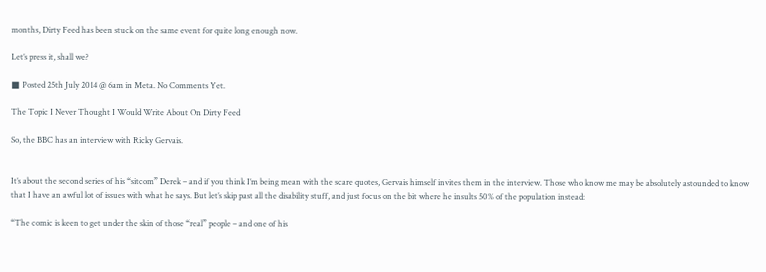months, Dirty Feed has been stuck on the same event for quite long enough now.

Let’s press it, shall we?

■ Posted 25th July 2014 @ 6am in Meta. No Comments Yet.

The Topic I Never Thought I Would Write About On Dirty Feed

So, the BBC has an interview with Ricky Gervais.


It’s about the second series of his “sitcom” Derek – and if you think I’m being mean with the scare quotes, Gervais himself invites them in the interview. Those who know me may be absolutely astounded to know that I have an awful lot of issues with what he says. But let’s skip past all the disability stuff, and just focus on the bit where he insults 50% of the population instead:

“The comic is keen to get under the skin of those “real” people – and one of his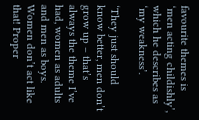favourite themes is ‘men acting childishly’, which he describes as ‘my weakness’.

‘They just should know better, men don’t grow up – that’s always the theme I’ve had, women as adults and men as boys. Women don’t act like that! Proper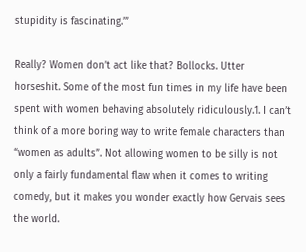stupidity is fascinating.’”

Really? Women don’t act like that? Bollocks. Utter horseshit. Some of the most fun times in my life have been spent with women behaving absolutely ridiculously.1. I can’t think of a more boring way to write female characters than “women as adults”. Not allowing women to be silly is not only a fairly fundamental flaw when it comes to writing comedy, but it makes you wonder exactly how Gervais sees the world.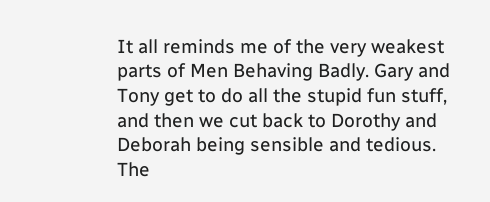It all reminds me of the very weakest parts of Men Behaving Badly. Gary and Tony get to do all the stupid fun stuff, and then we cut back to Dorothy and Deborah being sensible and tedious. The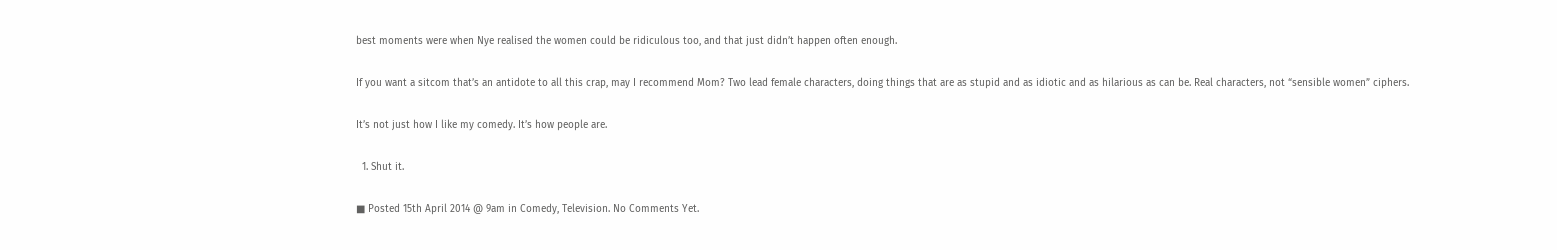best moments were when Nye realised the women could be ridiculous too, and that just didn’t happen often enough.

If you want a sitcom that’s an antidote to all this crap, may I recommend Mom? Two lead female characters, doing things that are as stupid and as idiotic and as hilarious as can be. Real characters, not “sensible women” ciphers.

It’s not just how I like my comedy. It’s how people are.

  1. Shut it.

■ Posted 15th April 2014 @ 9am in Comedy, Television. No Comments Yet.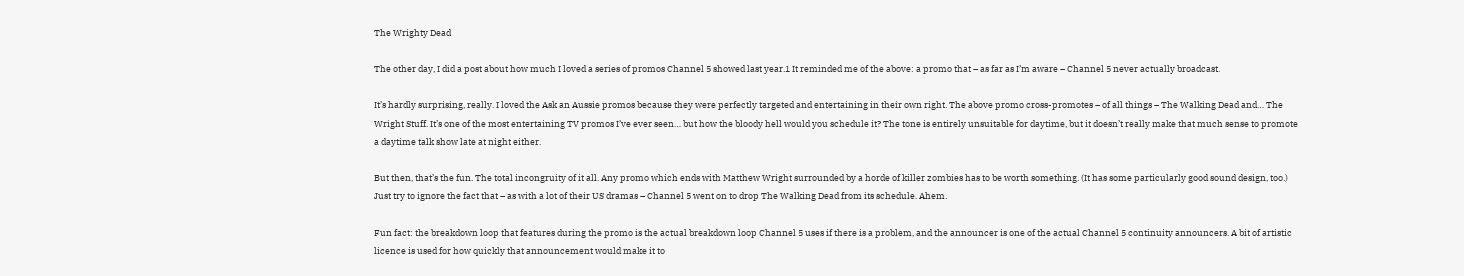The Wrighty Dead

The other day, I did a post about how much I loved a series of promos Channel 5 showed last year.1 It reminded me of the above: a promo that – as far as I’m aware – Channel 5 never actually broadcast.

It’s hardly surprising, really. I loved the Ask an Aussie promos because they were perfectly targeted and entertaining in their own right. The above promo cross-promotes – of all things – The Walking Dead and… The Wright Stuff. It’s one of the most entertaining TV promos I’ve ever seen… but how the bloody hell would you schedule it? The tone is entirely unsuitable for daytime, but it doesn’t really make that much sense to promote a daytime talk show late at night either.

But then, that’s the fun. The total incongruity of it all. Any promo which ends with Matthew Wright surrounded by a horde of killer zombies has to be worth something. (It has some particularly good sound design, too.) Just try to ignore the fact that – as with a lot of their US dramas – Channel 5 went on to drop The Walking Dead from its schedule. Ahem.

Fun fact: the breakdown loop that features during the promo is the actual breakdown loop Channel 5 uses if there is a problem, and the announcer is one of the actual Channel 5 continuity announcers. A bit of artistic licence is used for how quickly that announcement would make it to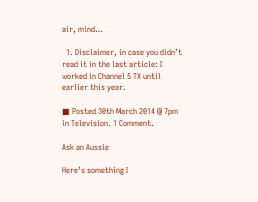air, mind…

  1. Disclaimer, in case you didn’t read it in the last article: I worked in Channel 5 TX until earlier this year.

■ Posted 30th March 2014 @ 7pm in Television. 1 Comment.

Ask an Aussie

Here’s something I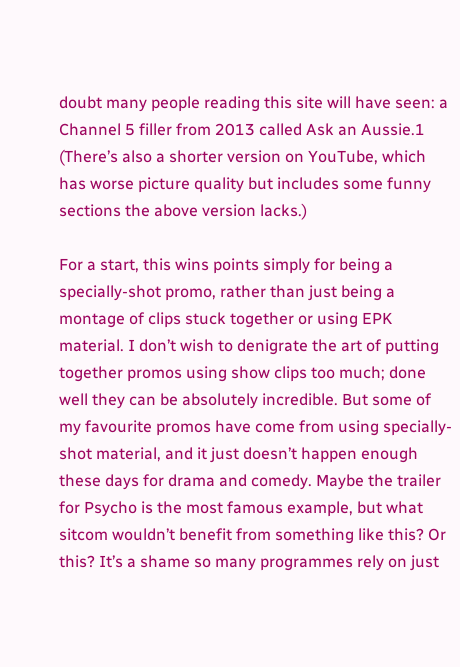doubt many people reading this site will have seen: a Channel 5 filler from 2013 called Ask an Aussie.1 (There’s also a shorter version on YouTube, which has worse picture quality but includes some funny sections the above version lacks.)

For a start, this wins points simply for being a specially-shot promo, rather than just being a montage of clips stuck together or using EPK material. I don’t wish to denigrate the art of putting together promos using show clips too much; done well they can be absolutely incredible. But some of my favourite promos have come from using specially-shot material, and it just doesn’t happen enough these days for drama and comedy. Maybe the trailer for Psycho is the most famous example, but what sitcom wouldn’t benefit from something like this? Or this? It’s a shame so many programmes rely on just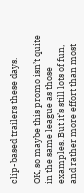clip-based trailers these days.

OK, so maybe this promo isn’t quite in the same league as those examples. But it’s still lots of fun, and rather more effort than most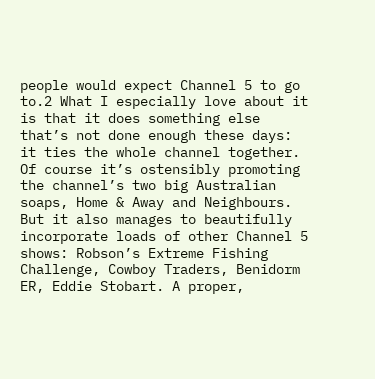people would expect Channel 5 to go to.2 What I especially love about it is that it does something else that’s not done enough these days: it ties the whole channel together. Of course it’s ostensibly promoting the channel’s two big Australian soaps, Home & Away and Neighbours. But it also manages to beautifully incorporate loads of other Channel 5 shows: Robson’s Extreme Fishing Challenge, Cowboy Traders, Benidorm ER, Eddie Stobart. A proper,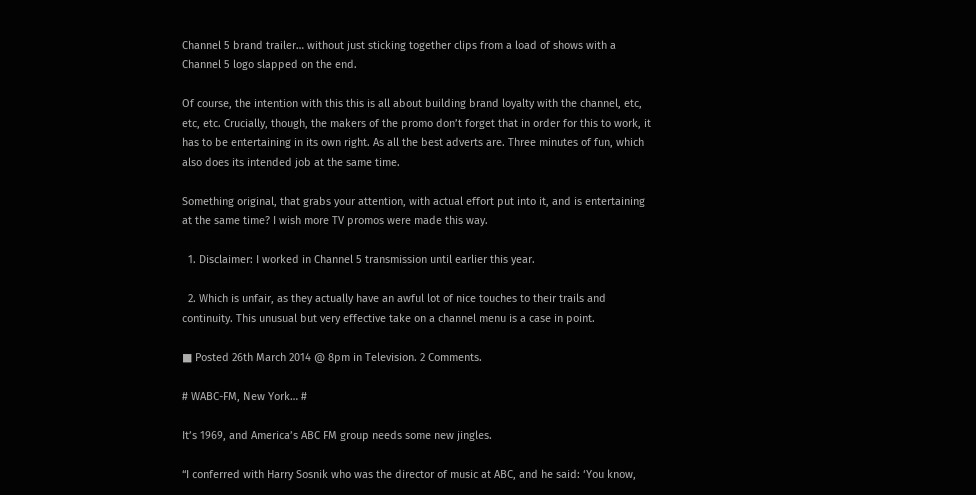Channel 5 brand trailer… without just sticking together clips from a load of shows with a Channel 5 logo slapped on the end.

Of course, the intention with this this is all about building brand loyalty with the channel, etc, etc, etc. Crucially, though, the makers of the promo don’t forget that in order for this to work, it has to be entertaining in its own right. As all the best adverts are. Three minutes of fun, which also does its intended job at the same time.

Something original, that grabs your attention, with actual effort put into it, and is entertaining at the same time? I wish more TV promos were made this way.

  1. Disclaimer: I worked in Channel 5 transmission until earlier this year.

  2. Which is unfair, as they actually have an awful lot of nice touches to their trails and continuity. This unusual but very effective take on a channel menu is a case in point.

■ Posted 26th March 2014 @ 8pm in Television. 2 Comments.

# WABC-FM, New York… #

It’s 1969, and America’s ABC FM group needs some new jingles.

“I conferred with Harry Sosnik who was the director of music at ABC, and he said: ‘You know,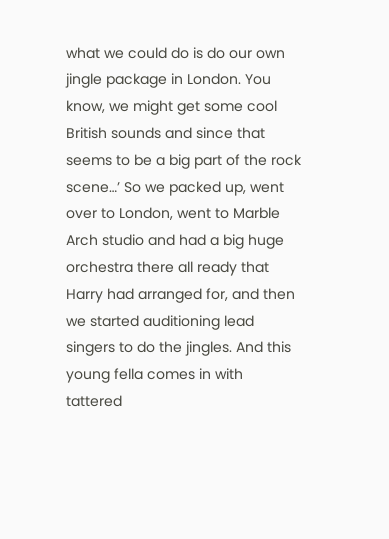what we could do is do our own jingle package in London. You know, we might get some cool British sounds and since that seems to be a big part of the rock scene…’ So we packed up, went over to London, went to Marble Arch studio and had a big huge orchestra there all ready that Harry had arranged for, and then we started auditioning lead singers to do the jingles. And this young fella comes in with tattered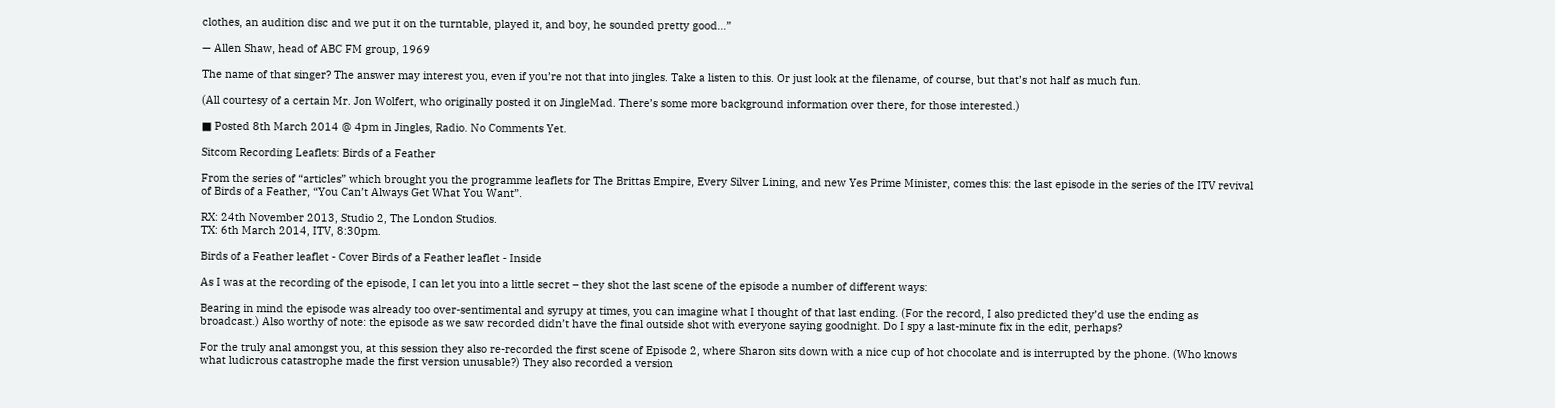clothes, an audition disc and we put it on the turntable, played it, and boy, he sounded pretty good…”

— Allen Shaw, head of ABC FM group, 1969

The name of that singer? The answer may interest you, even if you’re not that into jingles. Take a listen to this. Or just look at the filename, of course, but that’s not half as much fun.

(All courtesy of a certain Mr. Jon Wolfert, who originally posted it on JingleMad. There’s some more background information over there, for those interested.)

■ Posted 8th March 2014 @ 4pm in Jingles, Radio. No Comments Yet.

Sitcom Recording Leaflets: Birds of a Feather

From the series of “articles” which brought you the programme leaflets for The Brittas Empire, Every Silver Lining, and new Yes Prime Minister, comes this: the last episode in the series of the ITV revival of Birds of a Feather, “You Can’t Always Get What You Want”.

RX: 24th November 2013, Studio 2, The London Studios.
TX: 6th March 2014, ITV, 8:30pm.

Birds of a Feather leaflet - Cover Birds of a Feather leaflet - Inside

As I was at the recording of the episode, I can let you into a little secret – they shot the last scene of the episode a number of different ways:

Bearing in mind the episode was already too over-sentimental and syrupy at times, you can imagine what I thought of that last ending. (For the record, I also predicted they’d use the ending as broadcast.) Also worthy of note: the episode as we saw recorded didn’t have the final outside shot with everyone saying goodnight. Do I spy a last-minute fix in the edit, perhaps?

For the truly anal amongst you, at this session they also re-recorded the first scene of Episode 2, where Sharon sits down with a nice cup of hot chocolate and is interrupted by the phone. (Who knows what ludicrous catastrophe made the first version unusable?) They also recorded a version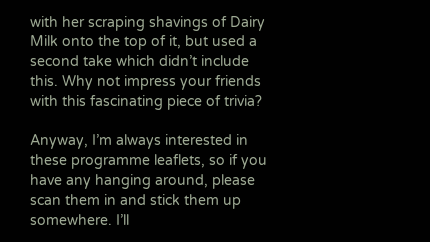with her scraping shavings of Dairy Milk onto the top of it, but used a second take which didn’t include this. Why not impress your friends with this fascinating piece of trivia?

Anyway, I’m always interested in these programme leaflets, so if you have any hanging around, please scan them in and stick them up somewhere. I’ll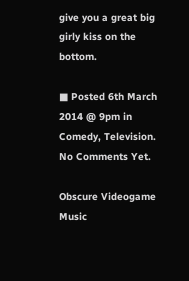give you a great big girly kiss on the bottom.

■ Posted 6th March 2014 @ 9pm in Comedy, Television. No Comments Yet.

Obscure Videogame Music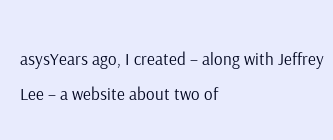asysYears ago, I created – along with Jeffrey Lee – a website about two of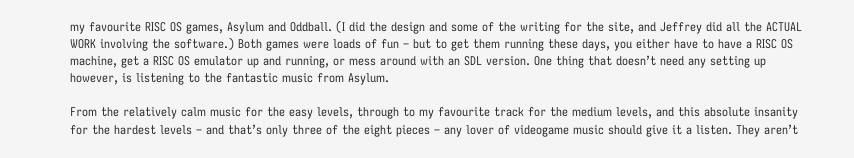my favourite RISC OS games, Asylum and Oddball. (I did the design and some of the writing for the site, and Jeffrey did all the ACTUAL WORK involving the software.) Both games were loads of fun – but to get them running these days, you either have to have a RISC OS machine, get a RISC OS emulator up and running, or mess around with an SDL version. One thing that doesn’t need any setting up however, is listening to the fantastic music from Asylum.

From the relatively calm music for the easy levels, through to my favourite track for the medium levels, and this absolute insanity for the hardest levels – and that’s only three of the eight pieces – any lover of videogame music should give it a listen. They aren’t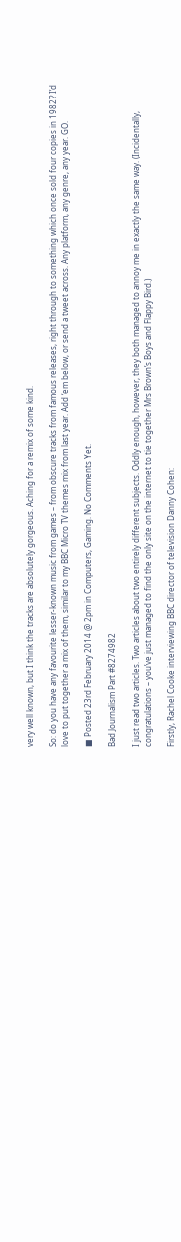very well known, but I think the tracks are absolutely gorgeous. Aching for a remix of some kind.

So: do you have any favourite lesser-known music from games – from obscure tracks from famous releases, right through to something which once sold four copies in 1982? I’d love to put together a mix of them, similar to my BBC Micro TV themes mix from last year. Add ‘em below, or send a tweet across. Any platform, any genre, any year. GO.

■ Posted 23rd February 2014 @ 2pm in Computers, Gaming. No Comments Yet.

Bad Journalism Part #8274982

I just read two articles. Two articles about two entirely different subjects. Oddly enough, however, they both managed to annoy me in exactly the same way. (Incidentally, congratulations – you’ve just managed to find the only site on the internet to tie together Mrs Brown’s Boys and Flappy Bird.)

Firstly, Rachel Cooke interviewing BBC director of television Danny Cohen: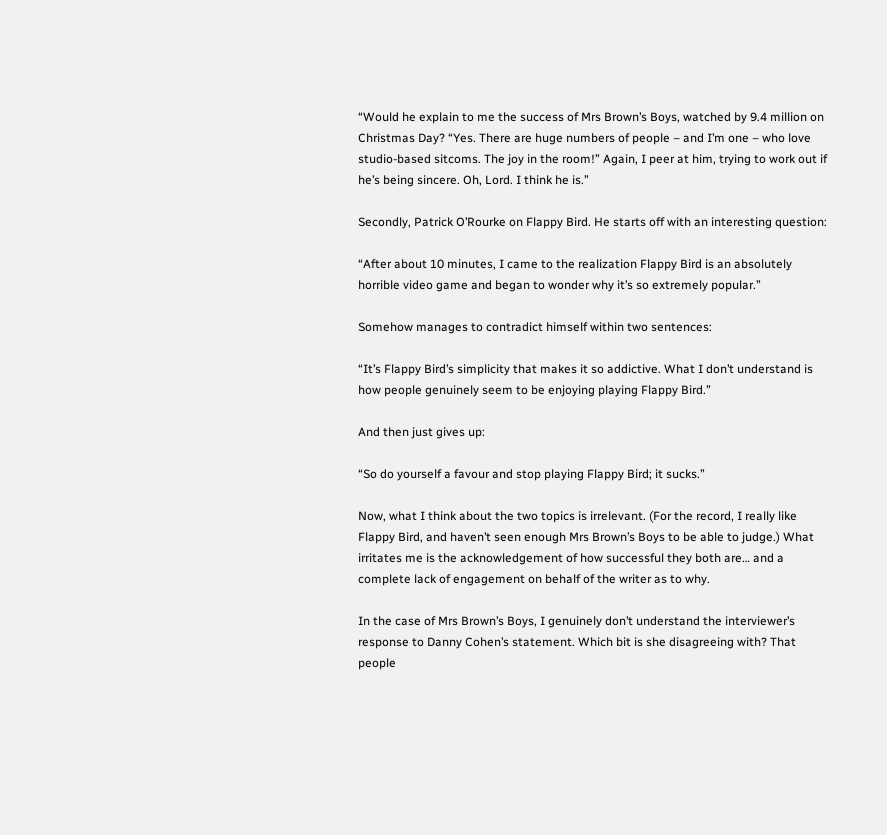“Would he explain to me the success of Mrs Brown’s Boys, watched by 9.4 million on Christmas Day? “Yes. There are huge numbers of people – and I’m one – who love studio-based sitcoms. The joy in the room!” Again, I peer at him, trying to work out if he’s being sincere. Oh, Lord. I think he is.”

Secondly, Patrick O’Rourke on Flappy Bird. He starts off with an interesting question:

“After about 10 minutes, I came to the realization Flappy Bird is an absolutely horrible video game and began to wonder why it’s so extremely popular.”

Somehow manages to contradict himself within two sentences:

“It’s Flappy Bird’s simplicity that makes it so addictive. What I don’t understand is how people genuinely seem to be enjoying playing Flappy Bird.”

And then just gives up:

“So do yourself a favour and stop playing Flappy Bird; it sucks.”

Now, what I think about the two topics is irrelevant. (For the record, I really like Flappy Bird, and haven’t seen enough Mrs Brown’s Boys to be able to judge.) What irritates me is the acknowledgement of how successful they both are… and a complete lack of engagement on behalf of the writer as to why.

In the case of Mrs Brown’s Boys, I genuinely don’t understand the interviewer’s response to Danny Cohen’s statement. Which bit is she disagreeing with? That people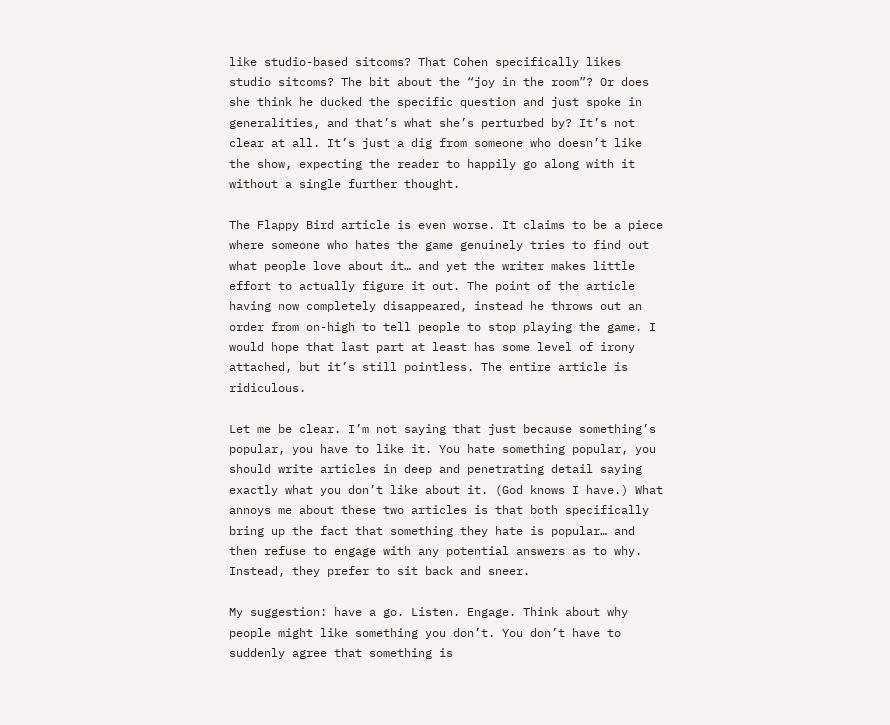like studio-based sitcoms? That Cohen specifically likes studio sitcoms? The bit about the “joy in the room”? Or does she think he ducked the specific question and just spoke in generalities, and that’s what she’s perturbed by? It’s not clear at all. It’s just a dig from someone who doesn’t like the show, expecting the reader to happily go along with it without a single further thought.

The Flappy Bird article is even worse. It claims to be a piece where someone who hates the game genuinely tries to find out what people love about it… and yet the writer makes little effort to actually figure it out. The point of the article having now completely disappeared, instead he throws out an order from on-high to tell people to stop playing the game. I would hope that last part at least has some level of irony attached, but it’s still pointless. The entire article is ridiculous.

Let me be clear. I’m not saying that just because something’s popular, you have to like it. You hate something popular, you should write articles in deep and penetrating detail saying exactly what you don’t like about it. (God knows I have.) What annoys me about these two articles is that both specifically bring up the fact that something they hate is popular… and then refuse to engage with any potential answers as to why. Instead, they prefer to sit back and sneer.

My suggestion: have a go. Listen. Engage. Think about why people might like something you don’t. You don’t have to suddenly agree that something is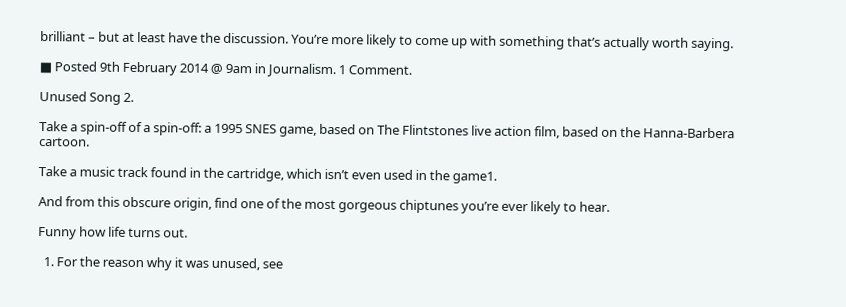brilliant – but at least have the discussion. You’re more likely to come up with something that’s actually worth saying.

■ Posted 9th February 2014 @ 9am in Journalism. 1 Comment.

Unused Song 2.

Take a spin-off of a spin-off: a 1995 SNES game, based on The Flintstones live action film, based on the Hanna-Barbera cartoon.

Take a music track found in the cartridge, which isn’t even used in the game1.

And from this obscure origin, find one of the most gorgeous chiptunes you’re ever likely to hear.

Funny how life turns out.

  1. For the reason why it was unused, see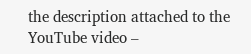the description attached to the YouTube video –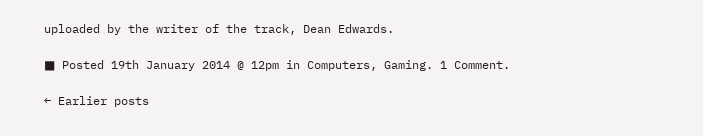uploaded by the writer of the track, Dean Edwards.

■ Posted 19th January 2014 @ 12pm in Computers, Gaming. 1 Comment.

← Earlier posts